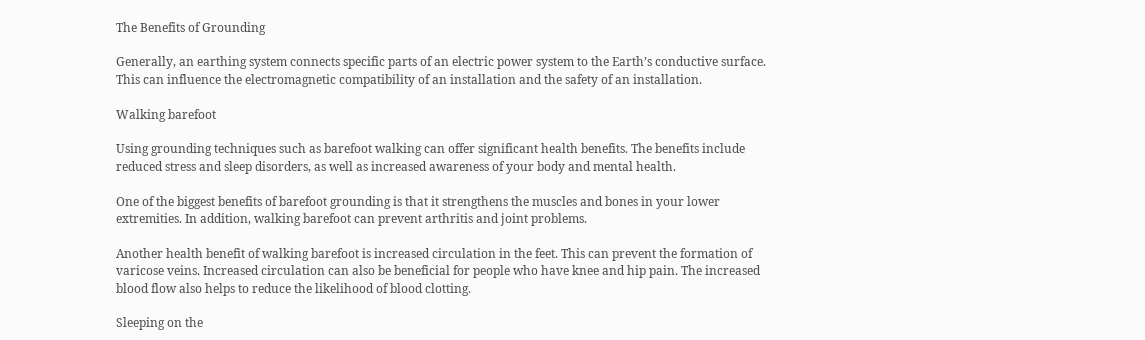The Benefits of Grounding

Generally, an earthing system connects specific parts of an electric power system to the Earth’s conductive surface. This can influence the electromagnetic compatibility of an installation and the safety of an installation.

Walking barefoot

Using grounding techniques such as barefoot walking can offer significant health benefits. The benefits include reduced stress and sleep disorders, as well as increased awareness of your body and mental health.

One of the biggest benefits of barefoot grounding is that it strengthens the muscles and bones in your lower extremities. In addition, walking barefoot can prevent arthritis and joint problems.

Another health benefit of walking barefoot is increased circulation in the feet. This can prevent the formation of varicose veins. Increased circulation can also be beneficial for people who have knee and hip pain. The increased blood flow also helps to reduce the likelihood of blood clotting.

Sleeping on the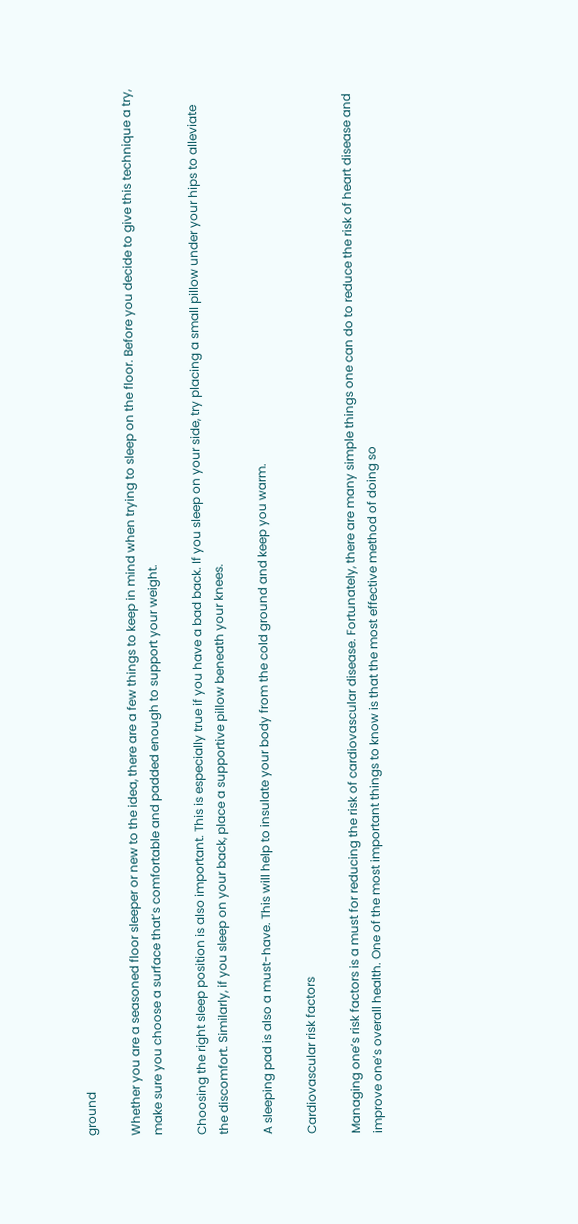ground

Whether you are a seasoned floor sleeper or new to the idea, there are a few things to keep in mind when trying to sleep on the floor. Before you decide to give this technique a try, make sure you choose a surface that’s comfortable and padded enough to support your weight.

Choosing the right sleep position is also important. This is especially true if you have a bad back. If you sleep on your side, try placing a small pillow under your hips to alleviate the discomfort. Similarly, if you sleep on your back, place a supportive pillow beneath your knees.

A sleeping pad is also a must-have. This will help to insulate your body from the cold ground and keep you warm.

Cardiovascular risk factors

Managing one’s risk factors is a must for reducing the risk of cardiovascular disease. Fortunately, there are many simple things one can do to reduce the risk of heart disease and improve one’s overall health. One of the most important things to know is that the most effective method of doing so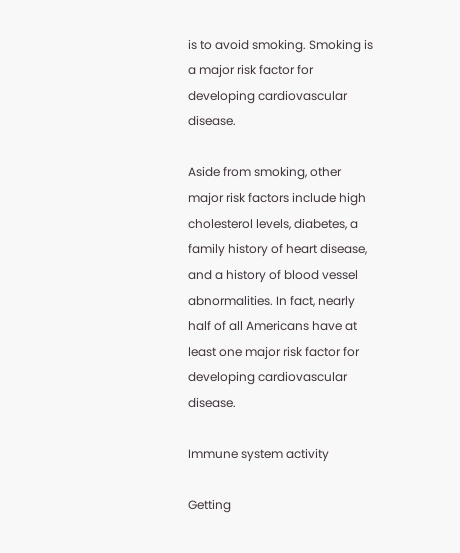is to avoid smoking. Smoking is a major risk factor for developing cardiovascular disease.

Aside from smoking, other major risk factors include high cholesterol levels, diabetes, a family history of heart disease, and a history of blood vessel abnormalities. In fact, nearly half of all Americans have at least one major risk factor for developing cardiovascular disease.

Immune system activity

Getting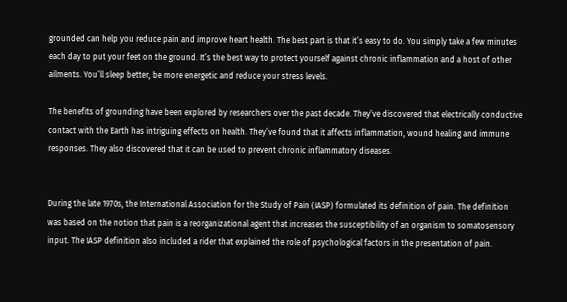grounded can help you reduce pain and improve heart health. The best part is that it’s easy to do. You simply take a few minutes each day to put your feet on the ground. It’s the best way to protect yourself against chronic inflammation and a host of other ailments. You’ll sleep better, be more energetic and reduce your stress levels.

The benefits of grounding have been explored by researchers over the past decade. They’ve discovered that electrically conductive contact with the Earth has intriguing effects on health. They’ve found that it affects inflammation, wound healing and immune responses. They also discovered that it can be used to prevent chronic inflammatory diseases.


During the late 1970s, the International Association for the Study of Pain (IASP) formulated its definition of pain. The definition was based on the notion that pain is a reorganizational agent that increases the susceptibility of an organism to somatosensory input. The IASP definition also included a rider that explained the role of psychological factors in the presentation of pain.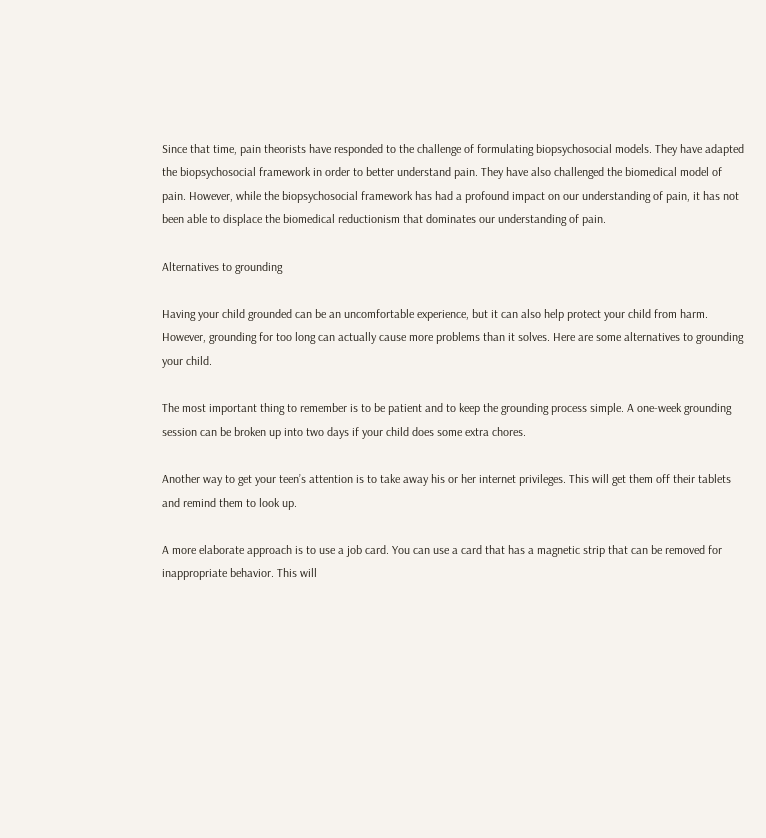Since that time, pain theorists have responded to the challenge of formulating biopsychosocial models. They have adapted the biopsychosocial framework in order to better understand pain. They have also challenged the biomedical model of pain. However, while the biopsychosocial framework has had a profound impact on our understanding of pain, it has not been able to displace the biomedical reductionism that dominates our understanding of pain.

Alternatives to grounding

Having your child grounded can be an uncomfortable experience, but it can also help protect your child from harm. However, grounding for too long can actually cause more problems than it solves. Here are some alternatives to grounding your child.

The most important thing to remember is to be patient and to keep the grounding process simple. A one-week grounding session can be broken up into two days if your child does some extra chores.

Another way to get your teen’s attention is to take away his or her internet privileges. This will get them off their tablets and remind them to look up.

A more elaborate approach is to use a job card. You can use a card that has a magnetic strip that can be removed for inappropriate behavior. This will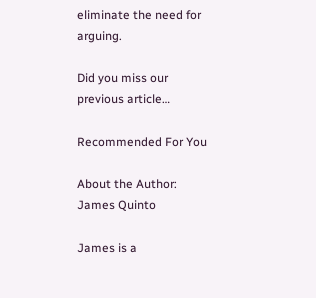eliminate the need for arguing.

Did you miss our previous article…

Recommended For You

About the Author: James Quinto

James is a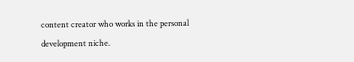content creator who works in the personal development niche.